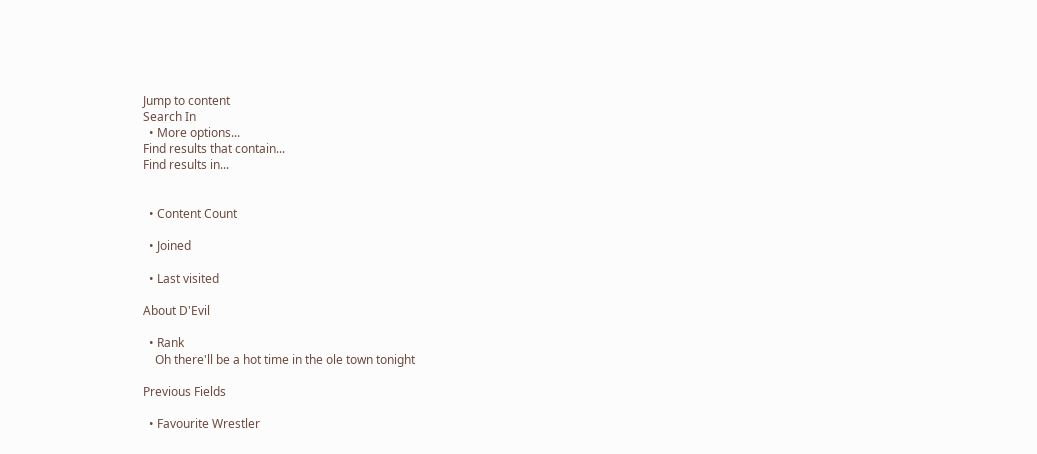Jump to content
Search In
  • More options...
Find results that contain...
Find results in...


  • Content Count

  • Joined

  • Last visited

About D'Evil

  • Rank
    Oh there'll be a hot time in the ole town tonight

Previous Fields

  • Favourite Wrestler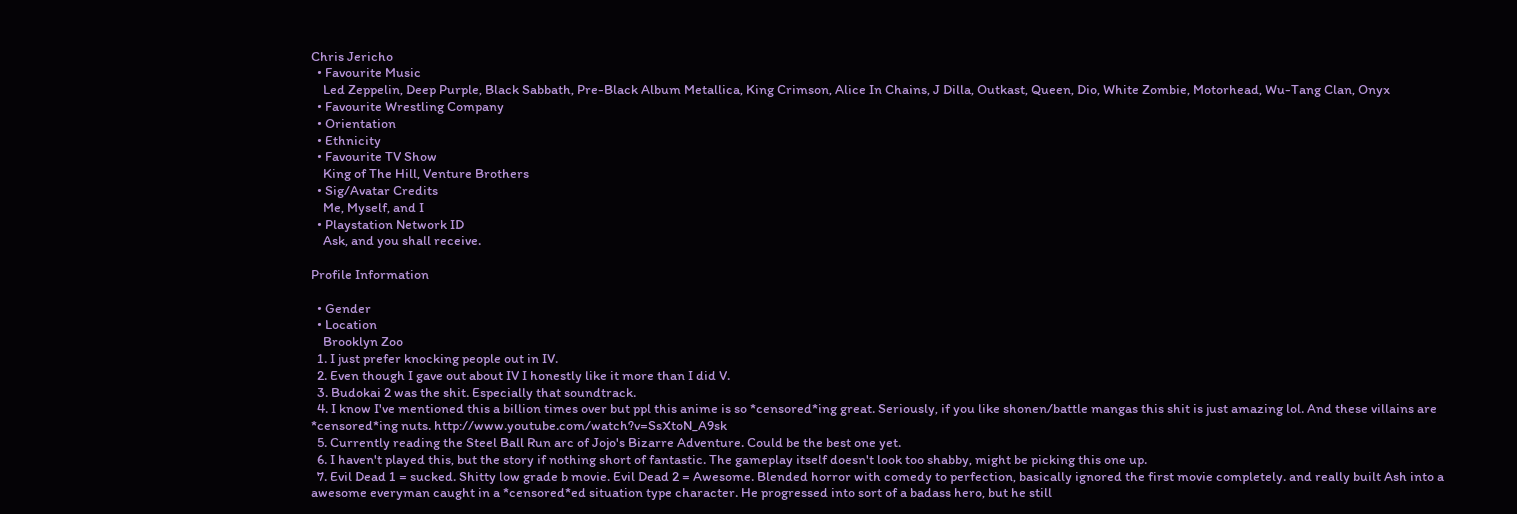Chris Jericho
  • Favourite Music
    Led Zeppelin, Deep Purple, Black Sabbath, Pre-Black Album Metallica, King Crimson, Alice In Chains, J Dilla, Outkast, Queen, Dio, White Zombie, Motorhead, Wu-Tang Clan, Onyx
  • Favourite Wrestling Company
  • Orientation
  • Ethnicity
  • Favourite TV Show
    King of The Hill, Venture Brothers
  • Sig/Avatar Credits
    Me, Myself, and I
  • Playstation Network ID
    Ask, and you shall receive.

Profile Information

  • Gender
  • Location
    Brooklyn Zoo
  1. I just prefer knocking people out in IV.
  2. Even though I gave out about IV I honestly like it more than I did V.
  3. Budokai 2 was the shit. Especially that soundtrack.
  4. I know I've mentioned this a billion times over but ppl this anime is so *censored*ing great. Seriously, if you like shonen/battle mangas this shit is just amazing lol. And these villains are *censored*ing nuts. http://www.youtube.com/watch?v=SsXtoN_A9sk
  5. Currently reading the Steel Ball Run arc of Jojo's Bizarre Adventure. Could be the best one yet.
  6. I haven't played this, but the story if nothing short of fantastic. The gameplay itself doesn't look too shabby, might be picking this one up.
  7. Evil Dead 1 = sucked. Shitty low grade b movie. Evil Dead 2 = Awesome. Blended horror with comedy to perfection, basically ignored the first movie completely. and really built Ash into a awesome everyman caught in a *censored*ed situation type character. He progressed into sort of a badass hero, but he still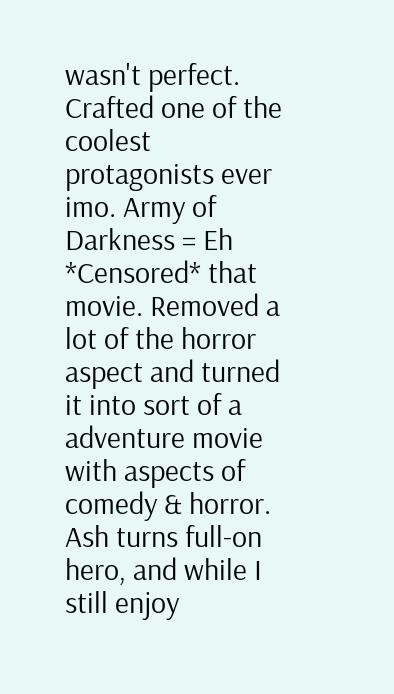wasn't perfect. Crafted one of the coolest protagonists ever imo. Army of Darkness = Eh *Censored* that movie. Removed a lot of the horror aspect and turned it into sort of a adventure movie with aspects of comedy & horror. Ash turns full-on hero, and while I still enjoy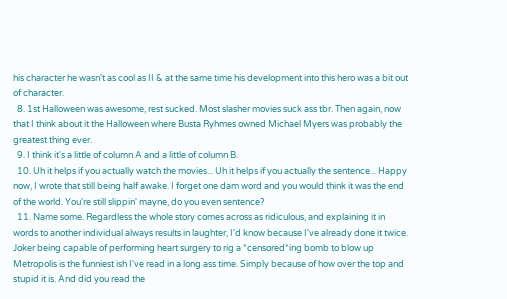his character he wasn't as cool as II & at the same time his development into this hero was a bit out of character.
  8. 1st Halloween was awesome, rest sucked. Most slasher movies suck ass tbr. Then again, now that I think about it the Halloween where Busta Ryhmes owned Michael Myers was probably the greatest thing ever.
  9. I think it's a little of column A and a little of column B.
  10. Uh it helps if you actually watch the movies... Uh it helps if you actually the sentence... Happy now, I wrote that still being half awake. I forget one dam word and you would think it was the end of the world. You're still slippin' mayne, do you even sentence?
  11. Name some. Regardless the whole story comes across as ridiculous, and explaining it in words to another individual always results in laughter, I'd know because I've already done it twice. Joker being capable of performing heart surgery to rig a *censored*ing bomb to blow up Metropolis is the funniest ish I've read in a long ass time. Simply because of how over the top and stupid it is. And did you read the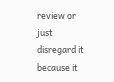review or just disregard it because it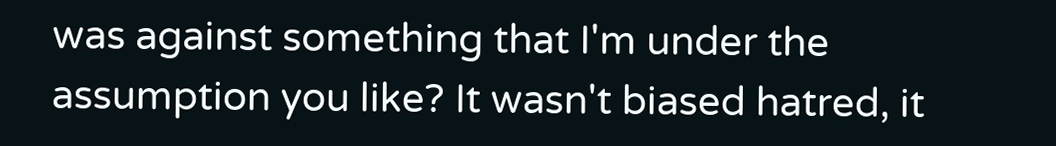was against something that I'm under the assumption you like? It wasn't biased hatred, it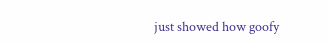just showed how goofy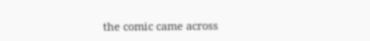the comic came across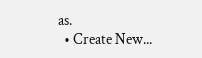as.
  • Create New...